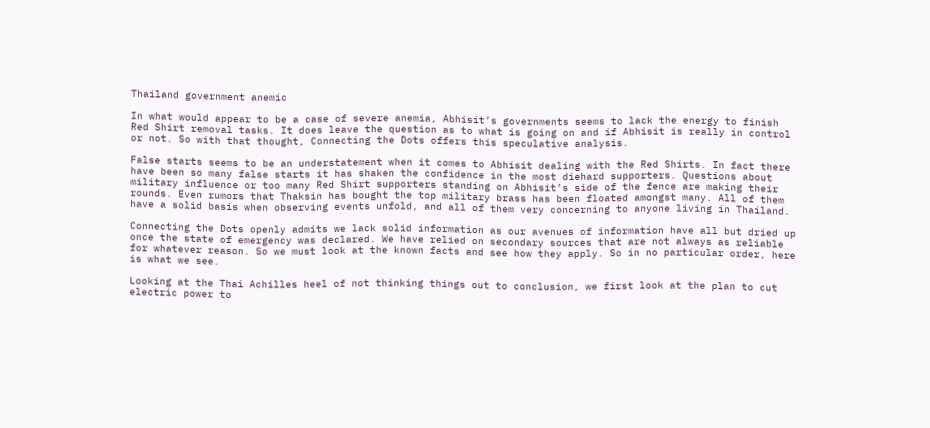Thailand government anemic

In what would appear to be a case of severe anemia, Abhisit’s governments seems to lack the energy to finish Red Shirt removal tasks. It does leave the question as to what is going on and if Abhisit is really in control or not. So with that thought, Connecting the Dots offers this speculative analysis.

False starts seems to be an understatement when it comes to Abhisit dealing with the Red Shirts. In fact there have been so many false starts it has shaken the confidence in the most diehard supporters. Questions about military influence or too many Red Shirt supporters standing on Abhisit’s side of the fence are making their rounds. Even rumors that Thaksin has bought the top military brass has been floated amongst many. All of them have a solid basis when observing events unfold, and all of them very concerning to anyone living in Thailand.

Connecting the Dots openly admits we lack solid information as our avenues of information have all but dried up once the state of emergency was declared. We have relied on secondary sources that are not always as reliable for whatever reason. So we must look at the known facts and see how they apply. So in no particular order, here is what we see.

Looking at the Thai Achilles heel of not thinking things out to conclusion, we first look at the plan to cut electric power to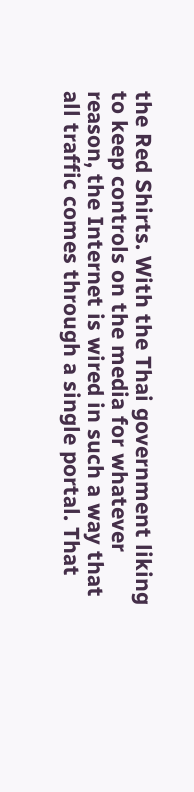the Red Shirts. With the Thai government liking to keep controls on the media for whatever reason, the Internet is wired in such a way that all traffic comes through a single portal. That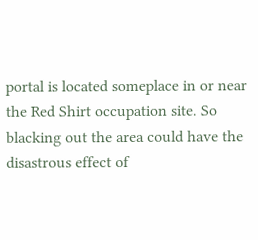portal is located someplace in or near the Red Shirt occupation site. So blacking out the area could have the disastrous effect of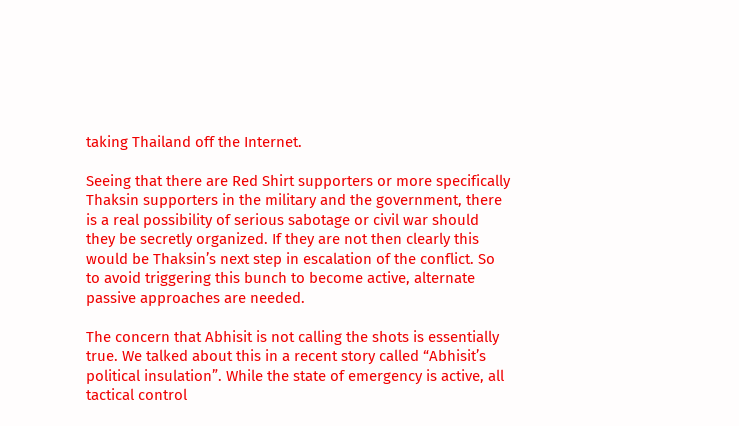taking Thailand off the Internet.

Seeing that there are Red Shirt supporters or more specifically Thaksin supporters in the military and the government, there is a real possibility of serious sabotage or civil war should they be secretly organized. If they are not then clearly this would be Thaksin’s next step in escalation of the conflict. So to avoid triggering this bunch to become active, alternate passive approaches are needed.

The concern that Abhisit is not calling the shots is essentially true. We talked about this in a recent story called “Abhisit’s political insulation”. While the state of emergency is active, all tactical control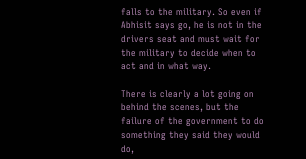falls to the military. So even if Abhisit says go, he is not in the drivers seat and must wait for the military to decide when to act and in what way.

There is clearly a lot going on behind the scenes, but the failure of the government to do something they said they would do,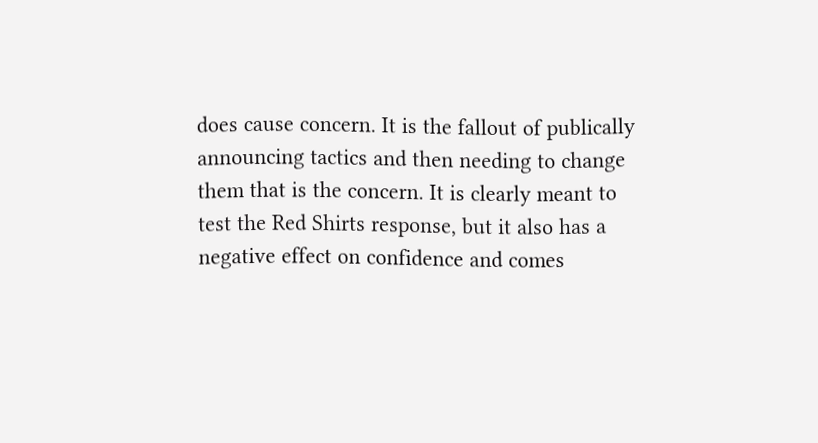does cause concern. It is the fallout of publically announcing tactics and then needing to change them that is the concern. It is clearly meant to test the Red Shirts response, but it also has a negative effect on confidence and comes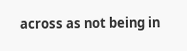across as not being in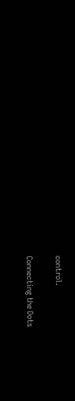control.

Connecting the Dots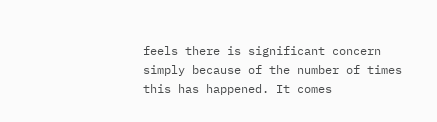feels there is significant concern simply because of the number of times this has happened. It comes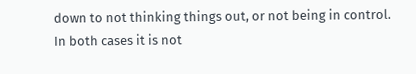down to not thinking things out, or not being in control. In both cases it is not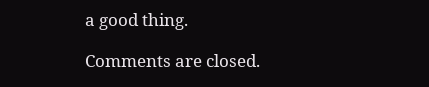a good thing.

Comments are closed.